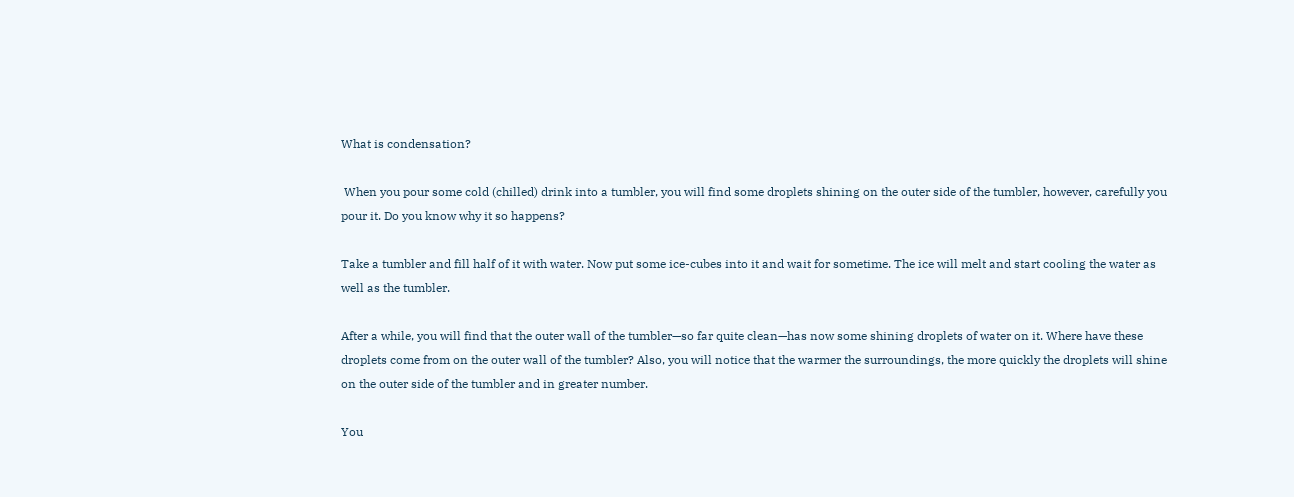What is condensation?

 When you pour some cold (chilled) drink into a tumbler, you will find some droplets shining on the outer side of the tumbler, however, carefully you pour it. Do you know why it so happens?

Take a tumbler and fill half of it with water. Now put some ice-cubes into it and wait for sometime. The ice will melt and start cooling the water as well as the tumbler.

After a while, you will find that the outer wall of the tumbler—so far quite clean—has now some shining droplets of water on it. Where have these droplets come from on the outer wall of the tumbler? Also, you will notice that the warmer the surroundings, the more quickly the droplets will shine on the outer side of the tumbler and in greater number.

You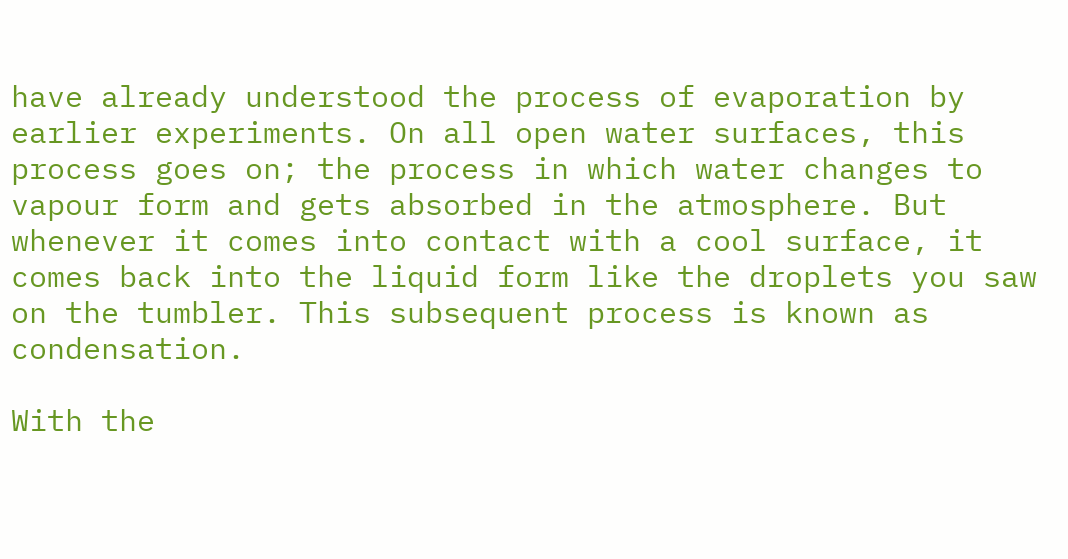have already understood the process of evaporation by earlier experiments. On all open water surfaces, this process goes on; the process in which water changes to vapour form and gets absorbed in the atmosphere. But whenever it comes into contact with a cool surface, it comes back into the liquid form like the droplets you saw on the tumbler. This subsequent process is known as condensation.

With the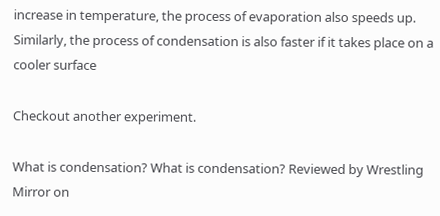increase in temperature, the process of evaporation also speeds up. Similarly, the process of condensation is also faster if it takes place on a cooler surface

Checkout another experiment.

What is condensation? What is condensation? Reviewed by Wrestling Mirror on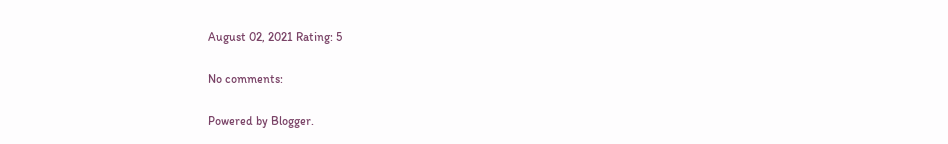August 02, 2021 Rating: 5

No comments:

Powered by Blogger.